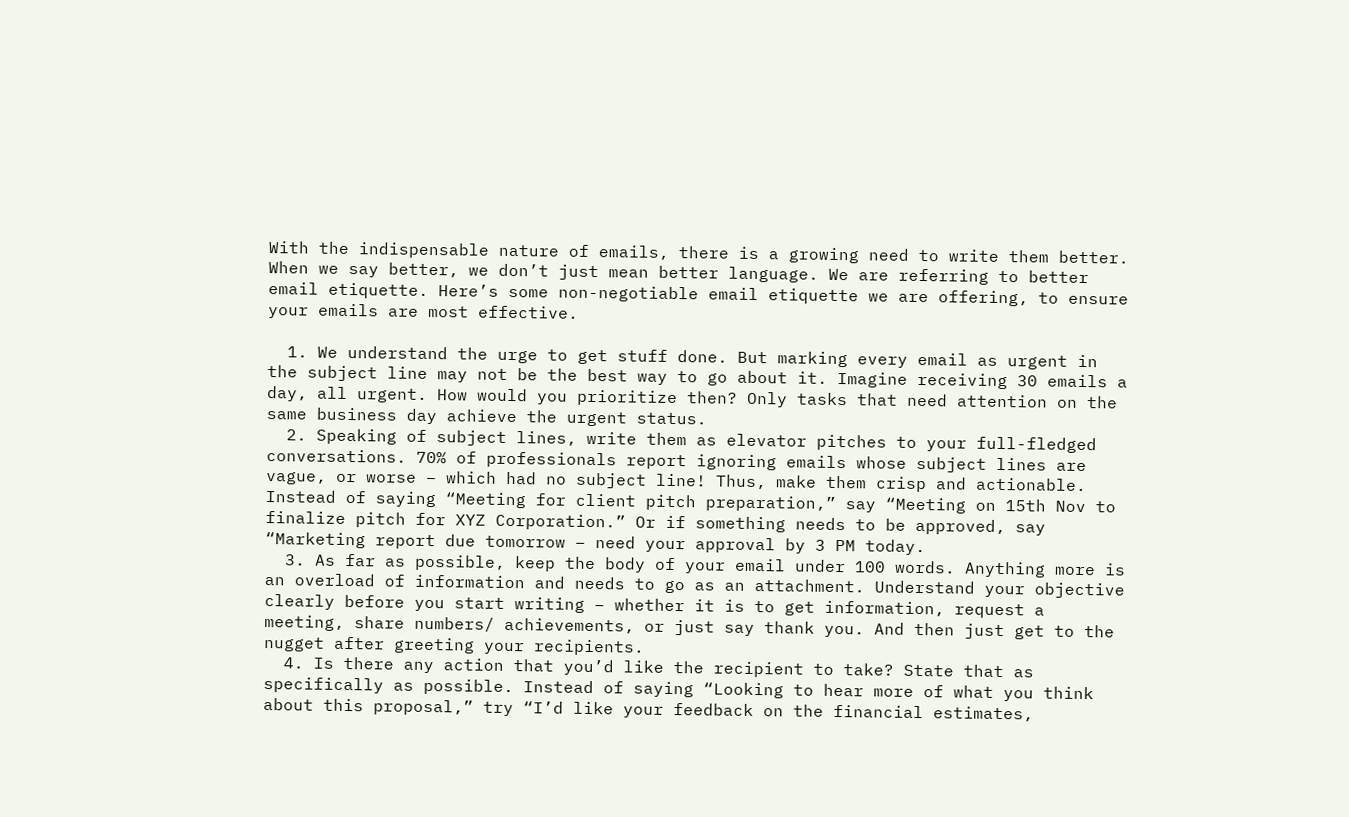With the indispensable nature of emails, there is a growing need to write them better. When we say better, we don’t just mean better language. We are referring to better email etiquette. Here’s some non-negotiable email etiquette we are offering, to ensure your emails are most effective.

  1. We understand the urge to get stuff done. But marking every email as urgent in the subject line may not be the best way to go about it. Imagine receiving 30 emails a day, all urgent. How would you prioritize then? Only tasks that need attention on the same business day achieve the urgent status.
  2. Speaking of subject lines, write them as elevator pitches to your full-fledged conversations. 70% of professionals report ignoring emails whose subject lines are vague, or worse – which had no subject line! Thus, make them crisp and actionable. Instead of saying “Meeting for client pitch preparation,” say “Meeting on 15th Nov to finalize pitch for XYZ Corporation.” Or if something needs to be approved, say “Marketing report due tomorrow – need your approval by 3 PM today.
  3. As far as possible, keep the body of your email under 100 words. Anything more is an overload of information and needs to go as an attachment. Understand your objective clearly before you start writing – whether it is to get information, request a meeting, share numbers/ achievements, or just say thank you. And then just get to the nugget after greeting your recipients.
  4. Is there any action that you’d like the recipient to take? State that as specifically as possible. Instead of saying “Looking to hear more of what you think about this proposal,” try “I’d like your feedback on the financial estimates,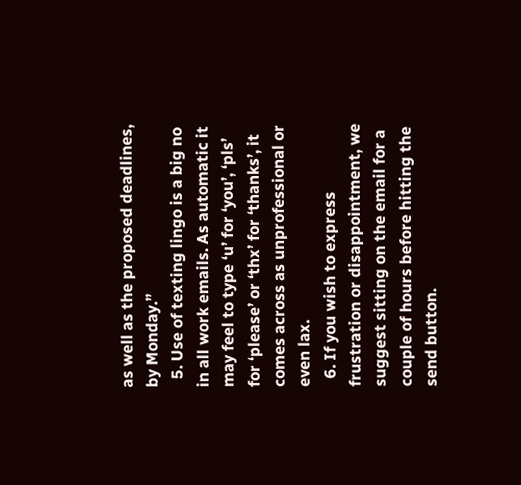as well as the proposed deadlines, by Monday.”
  5. Use of texting lingo is a big no in all work emails. As automatic it may feel to type ‘u’ for ‘you’, ‘pls’ for ‘please’ or ‘thx’ for ‘thanks’, it comes across as unprofessional or even lax.
  6. If you wish to express frustration or disappointment, we suggest sitting on the email for a couple of hours before hitting the send button.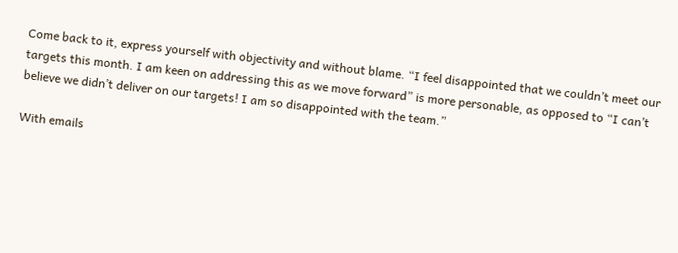Come back to it, express yourself with objectivity and without blame. “I feel disappointed that we couldn’t meet our targets this month. I am keen on addressing this as we move forward” is more personable, as opposed to “I can’t believe we didn’t deliver on our targets! I am so disappointed with the team.”

With emails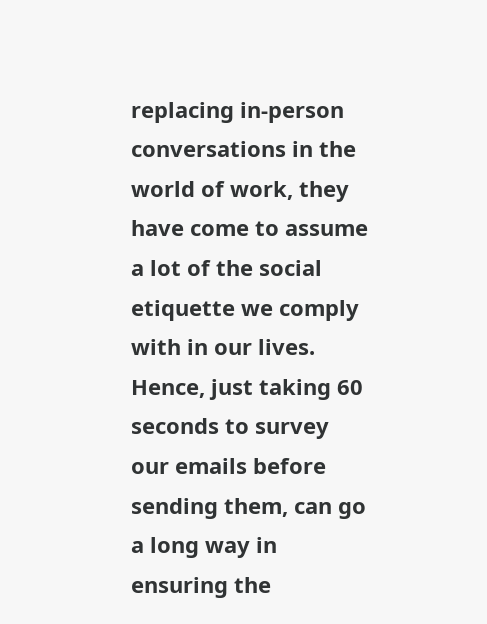replacing in-person conversations in the world of work, they have come to assume a lot of the social etiquette we comply with in our lives. Hence, just taking 60 seconds to survey our emails before sending them, can go a long way in ensuring the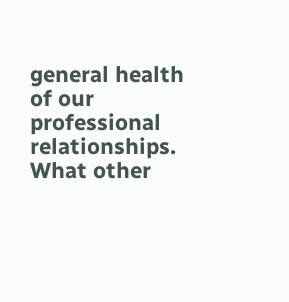general health of our professional relationships. What other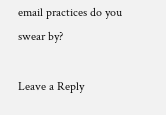email practices do you swear by?

Leave a Reply